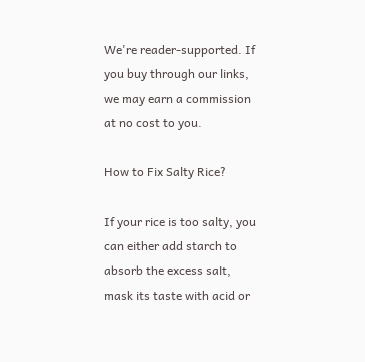We're reader-supported. If you buy through our links, we may earn a commission at no cost to you.

How to Fix Salty Rice?

If your rice is too salty, you can either add starch to absorb the excess salt, mask its taste with acid or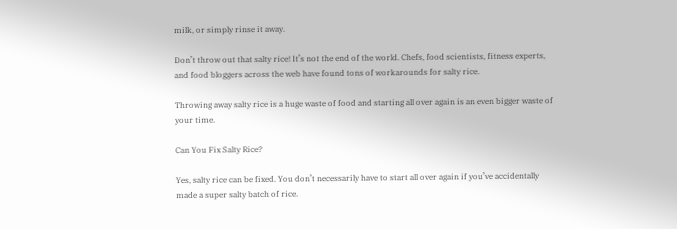milk, or simply rinse it away.

Don’t throw out that salty rice! It’s not the end of the world. Chefs, food scientists, fitness experts, and food bloggers across the web have found tons of workarounds for salty rice.

Throwing away salty rice is a huge waste of food and starting all over again is an even bigger waste of your time.

Can You Fix Salty Rice?

Yes, salty rice can be fixed. You don’t necessarily have to start all over again if you’ve accidentally made a super salty batch of rice.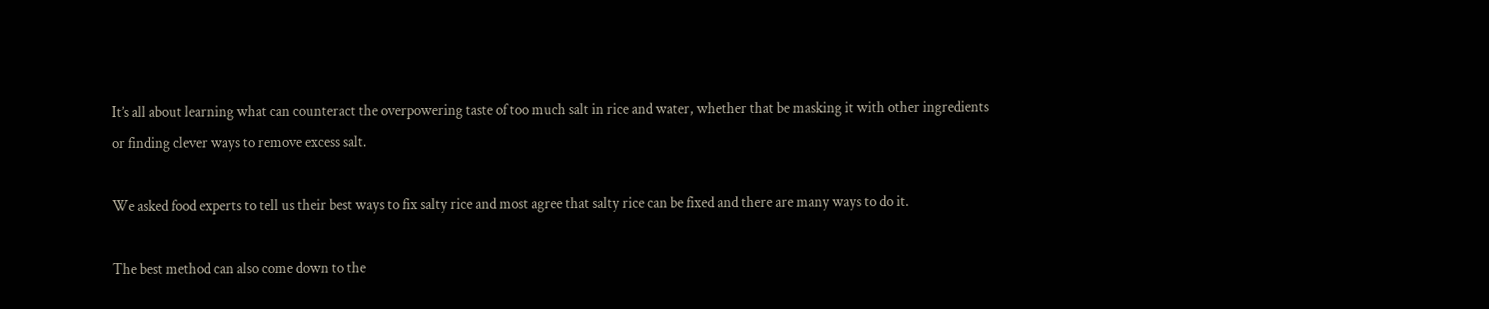It’s all about learning what can counteract the overpowering taste of too much salt in rice and water, whether that be masking it with other ingredients or finding clever ways to remove excess salt.

We asked food experts to tell us their best ways to fix salty rice and most agree that salty rice can be fixed and there are many ways to do it.

The best method can also come down to the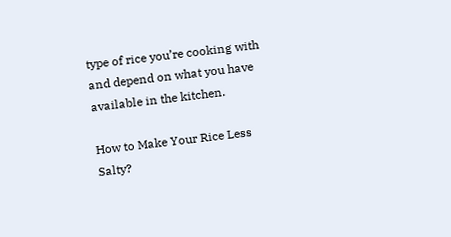type of rice you’re cooking with and depend on what you have available in the kitchen.

How to Make Your Rice Less Salty?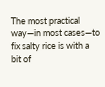The most practical way—in most cases—to fix salty rice is with a bit of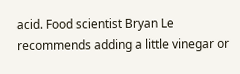acid. Food scientist Bryan Le recommends adding a little vinegar or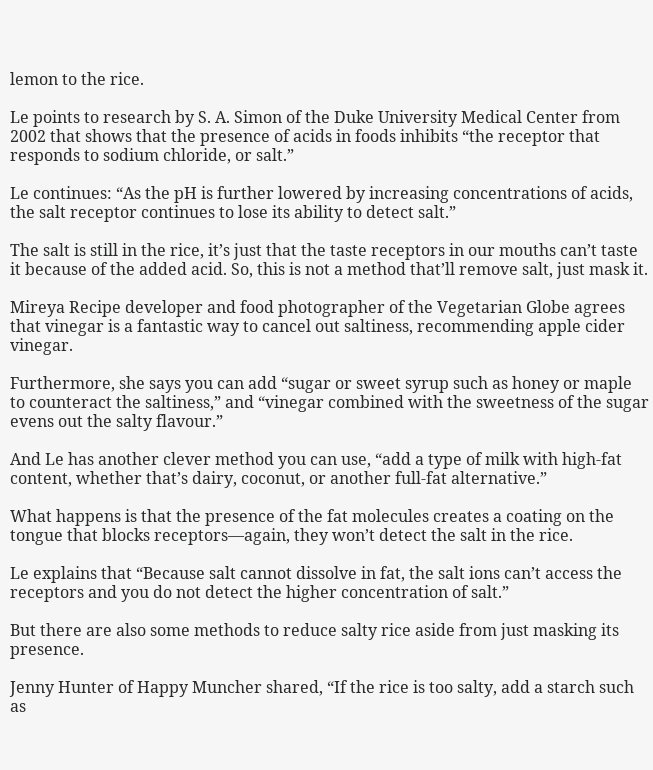lemon to the rice.

Le points to research by S. A. Simon of the Duke University Medical Center from 2002 that shows that the presence of acids in foods inhibits “the receptor that responds to sodium chloride, or salt.”

Le continues: “As the pH is further lowered by increasing concentrations of acids, the salt receptor continues to lose its ability to detect salt.”

The salt is still in the rice, it’s just that the taste receptors in our mouths can’t taste it because of the added acid. So, this is not a method that’ll remove salt, just mask it.

Mireya Recipe developer and food photographer of the Vegetarian Globe agrees that vinegar is a fantastic way to cancel out saltiness, recommending apple cider vinegar.

Furthermore, she says you can add “sugar or sweet syrup such as honey or maple to counteract the saltiness,” and “vinegar combined with the sweetness of the sugar evens out the salty flavour.”

And Le has another clever method you can use, “add a type of milk with high-fat content, whether that’s dairy, coconut, or another full-fat alternative.”

What happens is that the presence of the fat molecules creates a coating on the tongue that blocks receptors—again, they won’t detect the salt in the rice.

Le explains that “Because salt cannot dissolve in fat, the salt ions can’t access the receptors and you do not detect the higher concentration of salt.”

But there are also some methods to reduce salty rice aside from just masking its presence.

Jenny Hunter of Happy Muncher shared, “If the rice is too salty, add a starch such as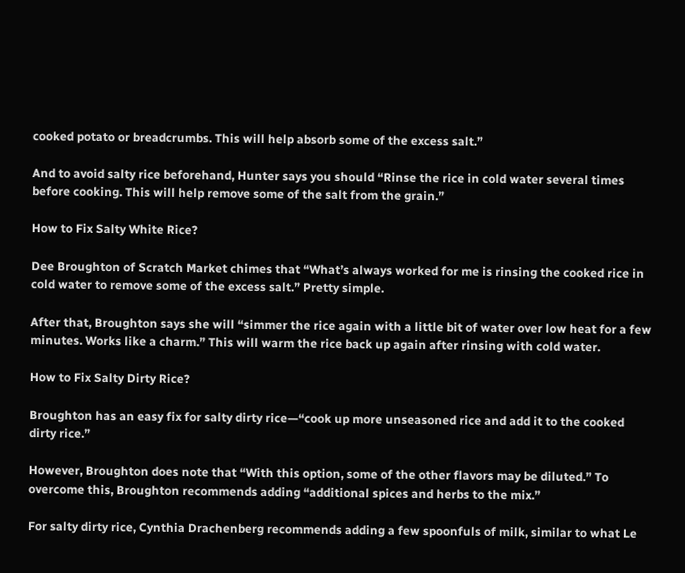cooked potato or breadcrumbs. This will help absorb some of the excess salt.”

And to avoid salty rice beforehand, Hunter says you should “Rinse the rice in cold water several times before cooking. This will help remove some of the salt from the grain.”

How to Fix Salty White Rice?

Dee Broughton of Scratch Market chimes that “What’s always worked for me is rinsing the cooked rice in cold water to remove some of the excess salt.” Pretty simple.

After that, Broughton says she will “simmer the rice again with a little bit of water over low heat for a few minutes. Works like a charm.” This will warm the rice back up again after rinsing with cold water.

How to Fix Salty Dirty Rice?

Broughton has an easy fix for salty dirty rice—“cook up more unseasoned rice and add it to the cooked dirty rice.”

However, Broughton does note that “With this option, some of the other flavors may be diluted.” To overcome this, Broughton recommends adding “additional spices and herbs to the mix.”

For salty dirty rice, Cynthia Drachenberg recommends adding a few spoonfuls of milk, similar to what Le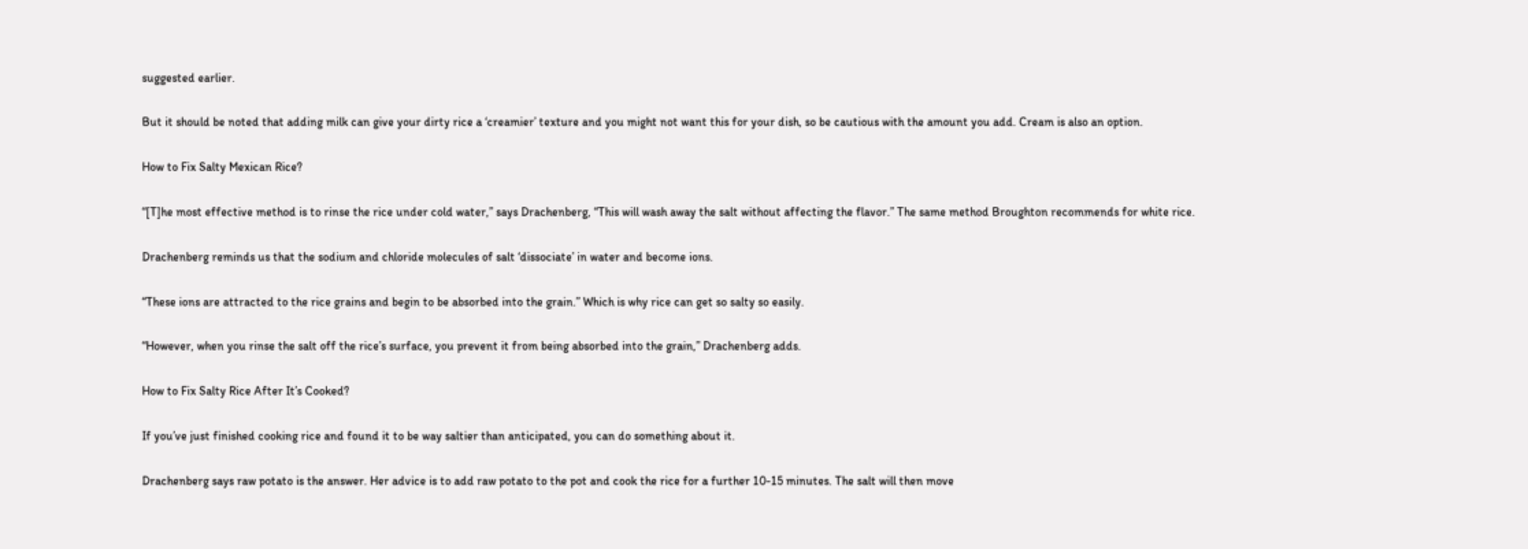suggested earlier.

But it should be noted that adding milk can give your dirty rice a ‘creamier’ texture and you might not want this for your dish, so be cautious with the amount you add. Cream is also an option.

How to Fix Salty Mexican Rice?

“[T]he most effective method is to rinse the rice under cold water,” says Drachenberg, “This will wash away the salt without affecting the flavor.” The same method Broughton recommends for white rice.

Drachenberg reminds us that the sodium and chloride molecules of salt ‘dissociate’ in water and become ions.

“These ions are attracted to the rice grains and begin to be absorbed into the grain.” Which is why rice can get so salty so easily.

“However, when you rinse the salt off the rice’s surface, you prevent it from being absorbed into the grain,” Drachenberg adds.

How to Fix Salty Rice After It’s Cooked?

If you’ve just finished cooking rice and found it to be way saltier than anticipated, you can do something about it.

Drachenberg says raw potato is the answer. Her advice is to add raw potato to the pot and cook the rice for a further 10-15 minutes. The salt will then move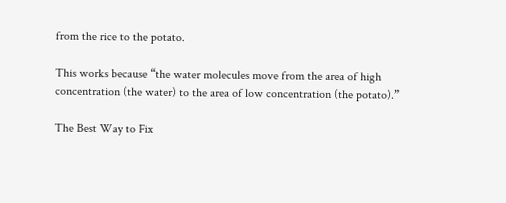from the rice to the potato.

This works because “the water molecules move from the area of high concentration (the water) to the area of low concentration (the potato).”

The Best Way to Fix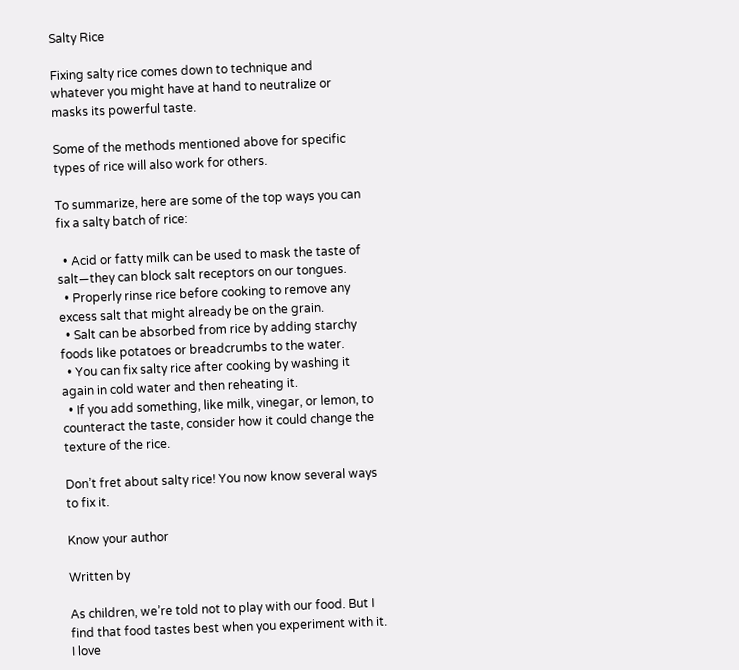Salty Rice

Fixing salty rice comes down to technique and whatever you might have at hand to neutralize or masks its powerful taste.

Some of the methods mentioned above for specific types of rice will also work for others.

To summarize, here are some of the top ways you can fix a salty batch of rice:

  • Acid or fatty milk can be used to mask the taste of salt—they can block salt receptors on our tongues.
  • Properly rinse rice before cooking to remove any excess salt that might already be on the grain.
  • Salt can be absorbed from rice by adding starchy foods like potatoes or breadcrumbs to the water.
  • You can fix salty rice after cooking by washing it again in cold water and then reheating it.
  • If you add something, like milk, vinegar, or lemon, to counteract the taste, consider how it could change the texture of the rice.

Don’t fret about salty rice! You now know several ways to fix it.

Know your author

Written by

As children, we’re told not to play with our food. But I find that food tastes best when you experiment with it. I love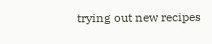trying out new recipes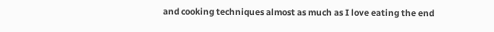and cooking techniques almost as much as I love eating the end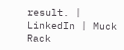result. | LinkedIn | Muck Rack